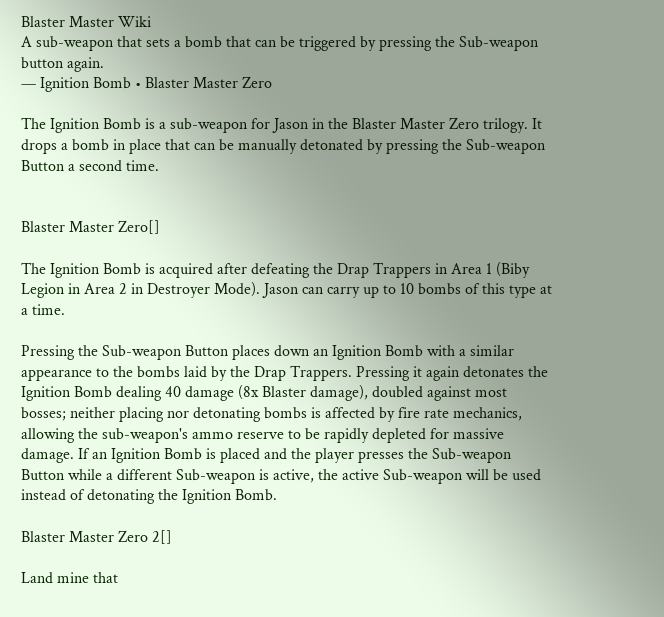Blaster Master Wiki
A sub-weapon that sets a bomb that can be triggered by pressing the Sub-weapon button again.
— Ignition Bomb • Blaster Master Zero

The Ignition Bomb is a sub-weapon for Jason in the Blaster Master Zero trilogy. It drops a bomb in place that can be manually detonated by pressing the Sub-weapon Button a second time.


Blaster Master Zero[]

The Ignition Bomb is acquired after defeating the Drap Trappers in Area 1 (Biby Legion in Area 2 in Destroyer Mode). Jason can carry up to 10 bombs of this type at a time.

Pressing the Sub-weapon Button places down an Ignition Bomb with a similar appearance to the bombs laid by the Drap Trappers. Pressing it again detonates the Ignition Bomb dealing 40 damage (8x Blaster damage), doubled against most bosses; neither placing nor detonating bombs is affected by fire rate mechanics, allowing the sub-weapon's ammo reserve to be rapidly depleted for massive damage. If an Ignition Bomb is placed and the player presses the Sub-weapon Button while a different Sub-weapon is active, the active Sub-weapon will be used instead of detonating the Ignition Bomb.

Blaster Master Zero 2[]

Land mine that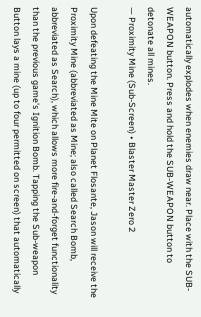automatically explodes when enemies draw near. Place with the SUB-WEAPON button. Press and hold the SUB-WEAPON button to detonate all mines.
— Proximity Mine (Sub-Screen) • Blaster Master Zero 2

Upon defeating the Mine Mite on Planet Flosante, Jason will receive the Proximity Mine (abbreviated as Mine; also called Search Bomb, abbreviated as Search), which allows more fire-and-forget functionality than the previous game's Ignition Bomb. Tapping the Sub-weapon Button lays a mine (up to four permitted on screen) that automatically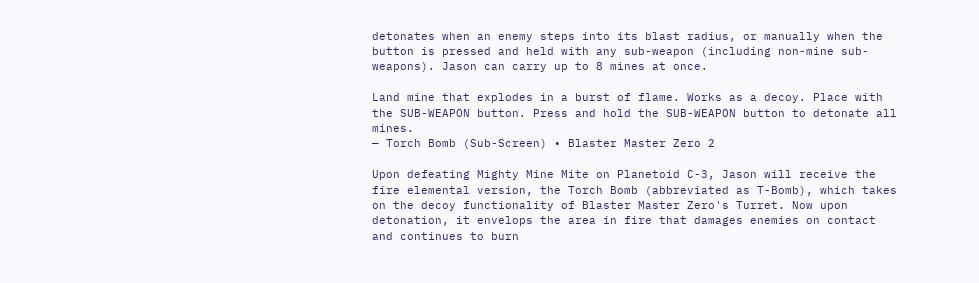detonates when an enemy steps into its blast radius, or manually when the button is pressed and held with any sub-weapon (including non-mine sub-weapons). Jason can carry up to 8 mines at once.

Land mine that explodes in a burst of flame. Works as a decoy. Place with the SUB-WEAPON button. Press and hold the SUB-WEAPON button to detonate all mines.
— Torch Bomb (Sub-Screen) • Blaster Master Zero 2

Upon defeating Mighty Mine Mite on Planetoid C-3, Jason will receive the fire elemental version, the Torch Bomb (abbreviated as T-Bomb), which takes on the decoy functionality of Blaster Master Zero's Turret. Now upon detonation, it envelops the area in fire that damages enemies on contact and continues to burn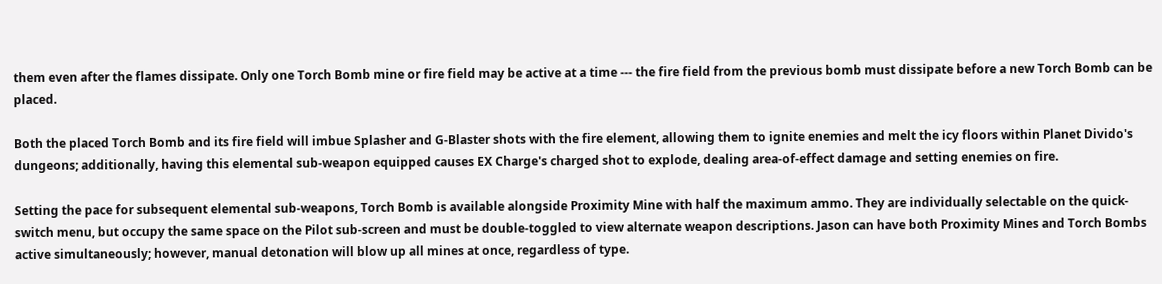them even after the flames dissipate. Only one Torch Bomb mine or fire field may be active at a time --- the fire field from the previous bomb must dissipate before a new Torch Bomb can be placed.

Both the placed Torch Bomb and its fire field will imbue Splasher and G-Blaster shots with the fire element, allowing them to ignite enemies and melt the icy floors within Planet Divido's dungeons; additionally, having this elemental sub-weapon equipped causes EX Charge's charged shot to explode, dealing area-of-effect damage and setting enemies on fire.

Setting the pace for subsequent elemental sub-weapons, Torch Bomb is available alongside Proximity Mine with half the maximum ammo. They are individually selectable on the quick-switch menu, but occupy the same space on the Pilot sub-screen and must be double-toggled to view alternate weapon descriptions. Jason can have both Proximity Mines and Torch Bombs active simultaneously; however, manual detonation will blow up all mines at once, regardless of type.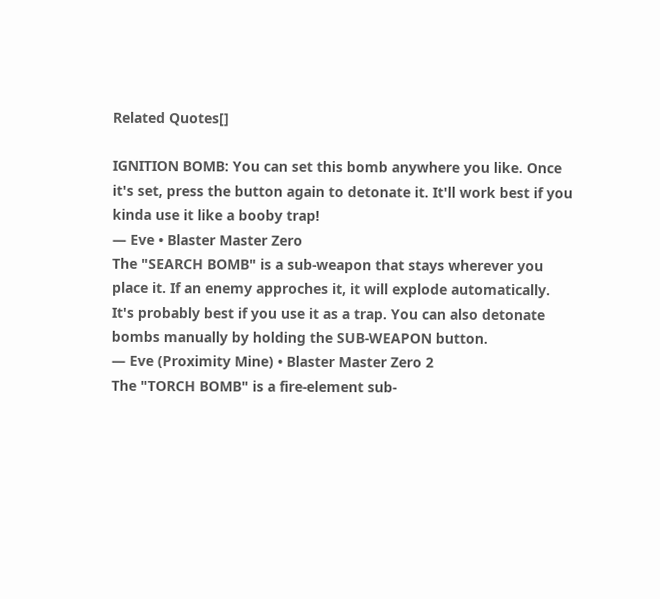Related Quotes[]

IGNITION BOMB: You can set this bomb anywhere you like. Once it's set, press the button again to detonate it. It'll work best if you kinda use it like a booby trap!
— Eve • Blaster Master Zero
The "SEARCH BOMB" is a sub-weapon that stays wherever you place it. If an enemy approches it, it will explode automatically. It's probably best if you use it as a trap. You can also detonate bombs manually by holding the SUB-WEAPON button.
— Eve (Proximity Mine) • Blaster Master Zero 2
The "TORCH BOMB" is a fire-element sub-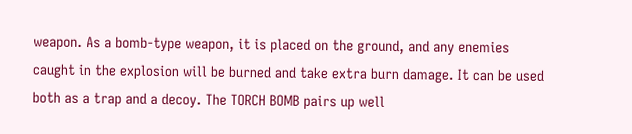weapon. As a bomb-type weapon, it is placed on the ground, and any enemies caught in the explosion will be burned and take extra burn damage. It can be used both as a trap and a decoy. The TORCH BOMB pairs up well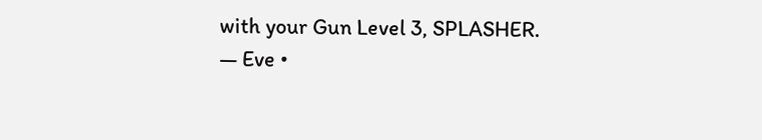with your Gun Level 3, SPLASHER.
— Eve •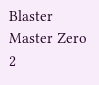Blaster Master Zero 2